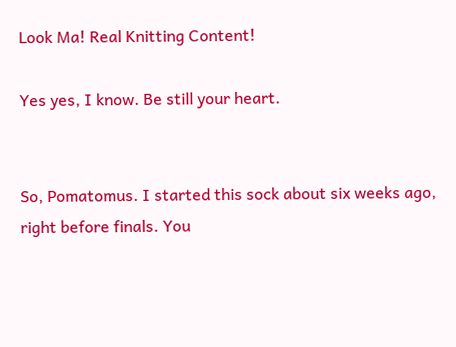Look Ma! Real Knitting Content!

Yes yes, I know. Be still your heart.


So, Pomatomus. I started this sock about six weeks ago, right before finals. You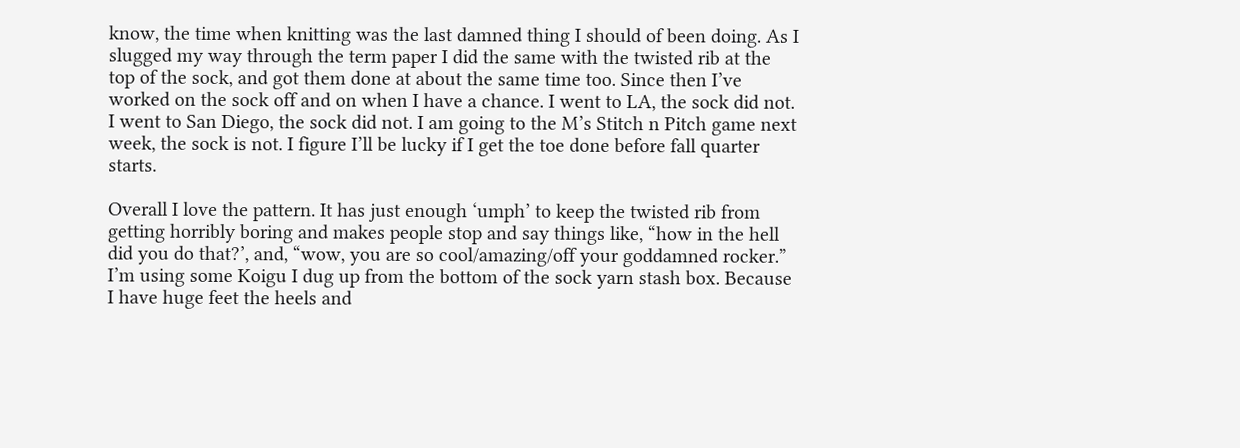know, the time when knitting was the last damned thing I should of been doing. As I slugged my way through the term paper I did the same with the twisted rib at the top of the sock, and got them done at about the same time too. Since then I’ve worked on the sock off and on when I have a chance. I went to LA, the sock did not. I went to San Diego, the sock did not. I am going to the M’s Stitch n Pitch game next week, the sock is not. I figure I’ll be lucky if I get the toe done before fall quarter starts.

Overall I love the pattern. It has just enough ‘umph’ to keep the twisted rib from getting horribly boring and makes people stop and say things like, “how in the hell did you do that?’, and, “wow, you are so cool/amazing/off your goddamned rocker.” I’m using some Koigu I dug up from the bottom of the sock yarn stash box. Because I have huge feet the heels and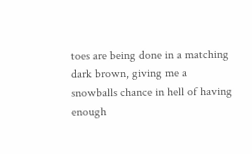toes are being done in a matching dark brown, giving me a snowballs chance in hell of having enough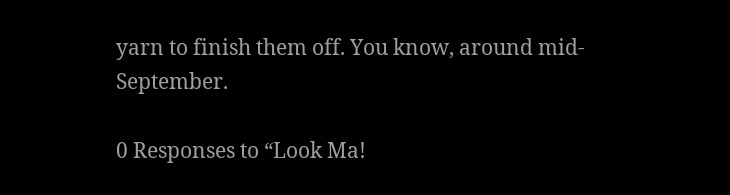yarn to finish them off. You know, around mid-September.

0 Responses to “Look Ma!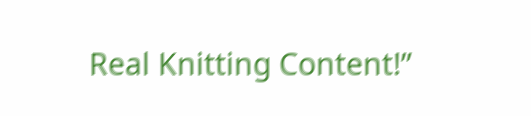Real Knitting Content!”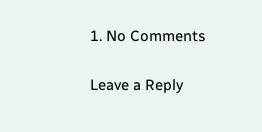1. No Comments

Leave a Reply